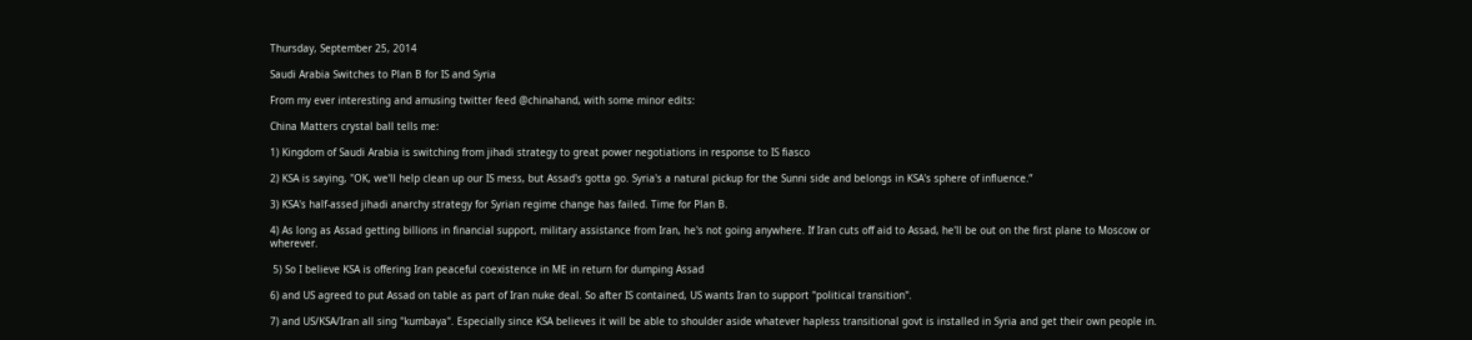Thursday, September 25, 2014

Saudi Arabia Switches to Plan B for IS and Syria

From my ever interesting and amusing twitter feed @chinahand, with some minor edits:

China Matters crystal ball tells me:

1) Kingdom of Saudi Arabia is switching from jihadi strategy to great power negotiations in response to IS fiasco

2) KSA is saying, "OK, we'll help clean up our IS mess, but Assad's gotta go. Syria's a natural pickup for the Sunni side and belongs in KSA's sphere of influence.”

3) KSA's half-assed jihadi anarchy strategy for Syrian regime change has failed. Time for Plan B.

4) As long as Assad getting billions in financial support, military assistance from Iran, he's not going anywhere. If Iran cuts off aid to Assad, he'll be out on the first plane to Moscow or wherever.

 5) So I believe KSA is offering Iran peaceful coexistence in ME in return for dumping Assad

6) and US agreed to put Assad on table as part of Iran nuke deal. So after IS contained, US wants Iran to support "political transition".

7) and US/KSA/Iran all sing "kumbaya". Especially since KSA believes it will be able to shoulder aside whatever hapless transitional govt is installed in Syria and get their own people in.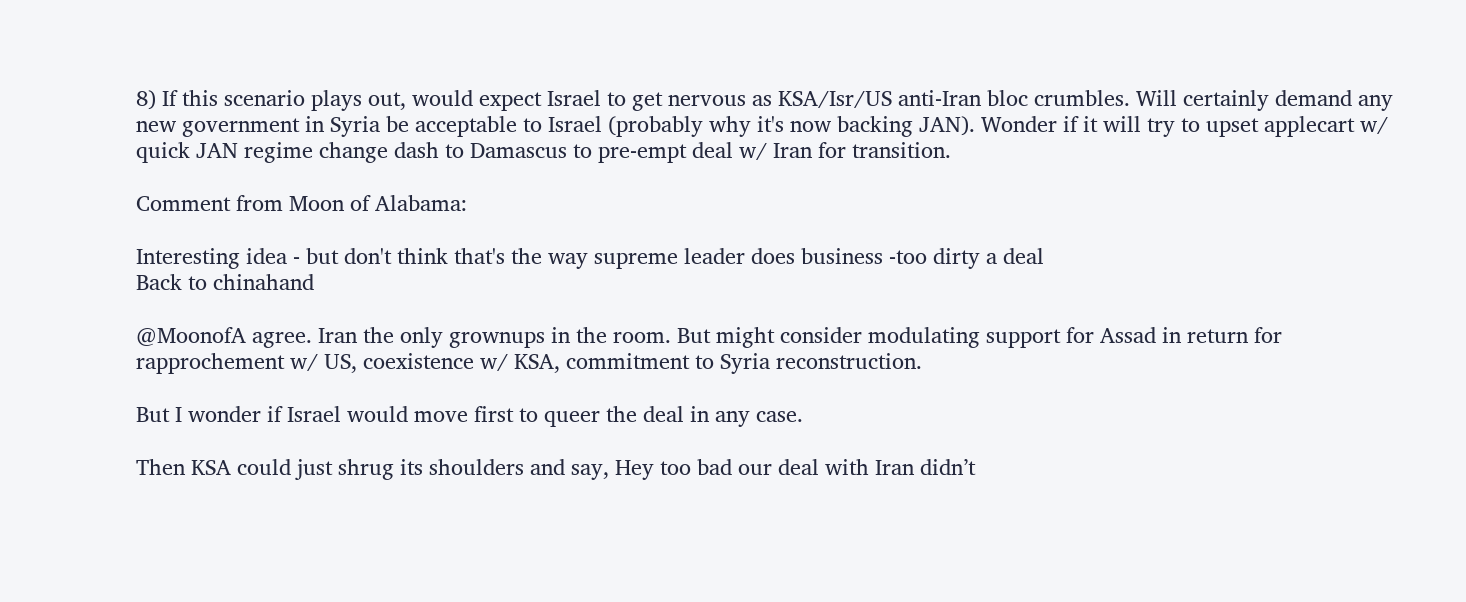8) If this scenario plays out, would expect Israel to get nervous as KSA/Isr/US anti-Iran bloc crumbles. Will certainly demand any new government in Syria be acceptable to Israel (probably why it's now backing JAN). Wonder if it will try to upset applecart w/ quick JAN regime change dash to Damascus to pre-empt deal w/ Iran for transition.

Comment from Moon of Alabama:

Interesting idea - but don't think that's the way supreme leader does business -too dirty a deal
Back to chinahand

@MoonofA agree. Iran the only grownups in the room. But might consider modulating support for Assad in return for rapprochement w/ US, coexistence w/ KSA, commitment to Syria reconstruction.

But I wonder if Israel would move first to queer the deal in any case.

Then KSA could just shrug its shoulders and say, Hey too bad our deal with Iran didn’t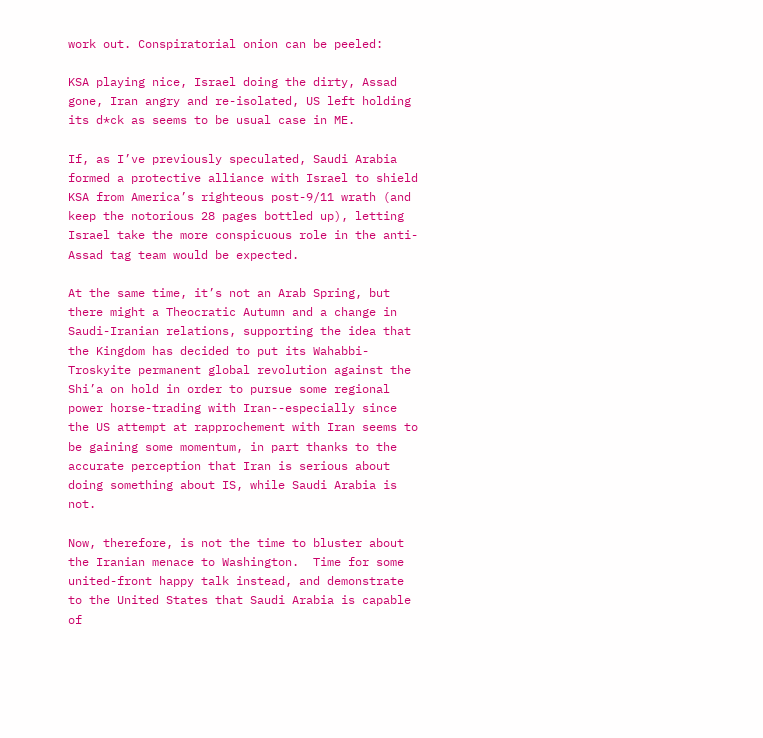work out. Conspiratorial onion can be peeled:

KSA playing nice, Israel doing the dirty, Assad gone, Iran angry and re-isolated, US left holding its d*ck as seems to be usual case in ME.

If, as I’ve previously speculated, Saudi Arabia formed a protective alliance with Israel to shield KSA from America’s righteous post-9/11 wrath (and keep the notorious 28 pages bottled up), letting Israel take the more conspicuous role in the anti-Assad tag team would be expected.

At the same time, it’s not an Arab Spring, but there might a Theocratic Autumn and a change in Saudi-Iranian relations, supporting the idea that the Kingdom has decided to put its Wahabbi-Troskyite permanent global revolution against the Shi’a on hold in order to pursue some regional power horse-trading with Iran--especially since the US attempt at rapprochement with Iran seems to be gaining some momentum, in part thanks to the accurate perception that Iran is serious about doing something about IS, while Saudi Arabia is not.

Now, therefore, is not the time to bluster about the Iranian menace to Washington.  Time for some united-front happy talk instead, and demonstrate to the United States that Saudi Arabia is capable of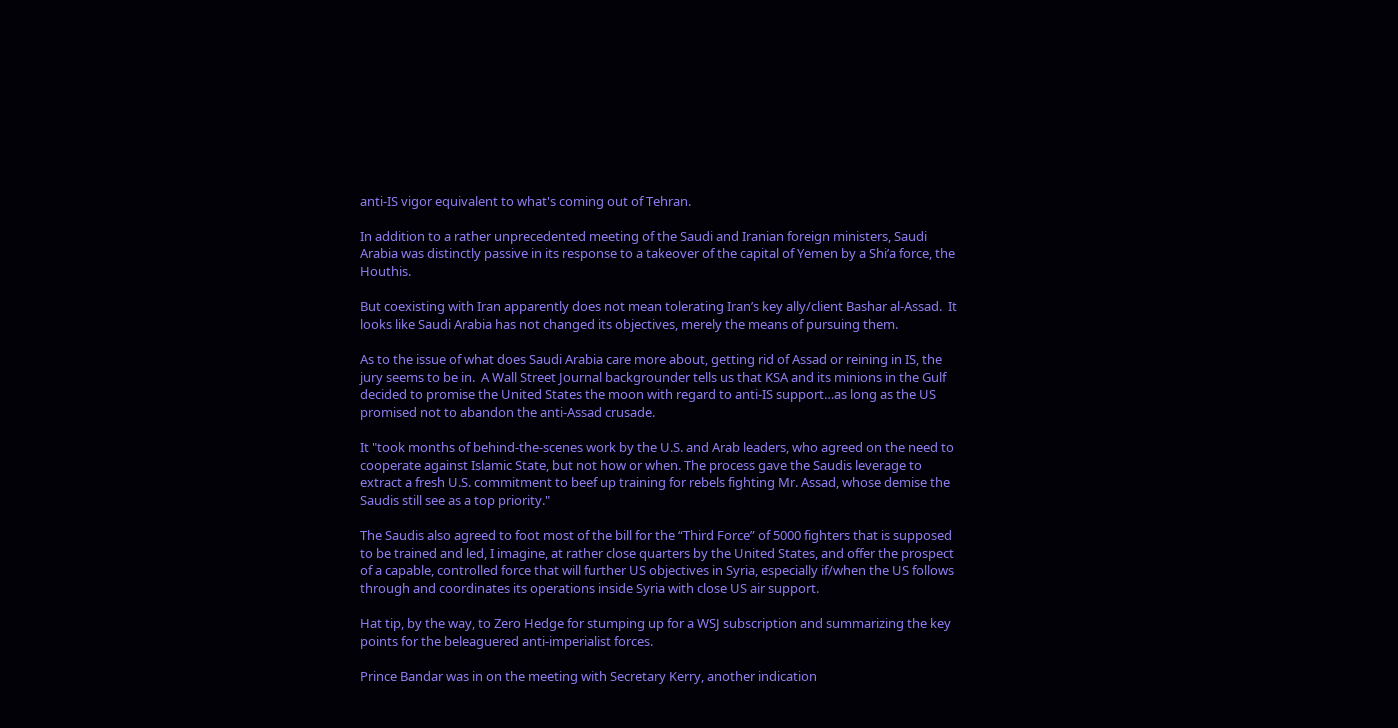anti-IS vigor equivalent to what's coming out of Tehran.

In addition to a rather unprecedented meeting of the Saudi and Iranian foreign ministers, Saudi Arabia was distinctly passive in its response to a takeover of the capital of Yemen by a Shi’a force, the Houthis.

But coexisting with Iran apparently does not mean tolerating Iran’s key ally/client Bashar al-Assad.  It looks like Saudi Arabia has not changed its objectives, merely the means of pursuing them.

As to the issue of what does Saudi Arabia care more about, getting rid of Assad or reining in IS, the jury seems to be in.  A Wall Street Journal backgrounder tells us that KSA and its minions in the Gulf decided to promise the United States the moon with regard to anti-IS support…as long as the US promised not to abandon the anti-Assad crusade.

It "took months of behind-the-scenes work by the U.S. and Arab leaders, who agreed on the need to cooperate against Islamic State, but not how or when. The process gave the Saudis leverage to extract a fresh U.S. commitment to beef up training for rebels fighting Mr. Assad, whose demise the Saudis still see as a top priority."

The Saudis also agreed to foot most of the bill for the “Third Force” of 5000 fighters that is supposed to be trained and led, I imagine, at rather close quarters by the United States, and offer the prospect of a capable, controlled force that will further US objectives in Syria, especially if/when the US follows through and coordinates its operations inside Syria with close US air support.

Hat tip, by the way, to Zero Hedge for stumping up for a WSJ subscription and summarizing the key points for the beleaguered anti-imperialist forces.

Prince Bandar was in on the meeting with Secretary Kerry, another indication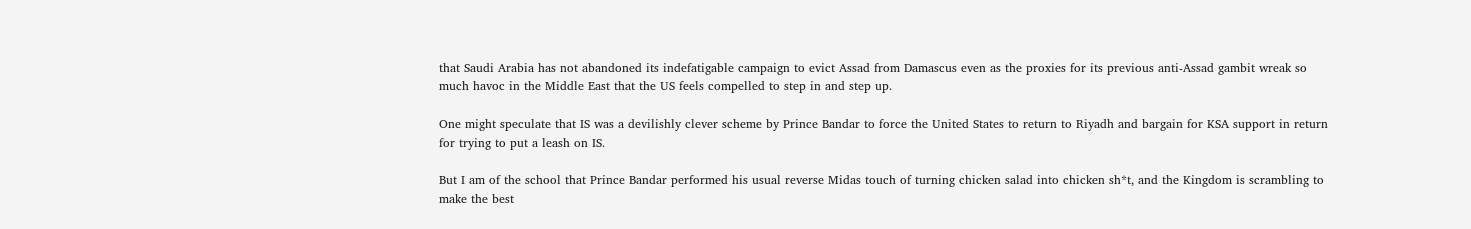that Saudi Arabia has not abandoned its indefatigable campaign to evict Assad from Damascus even as the proxies for its previous anti-Assad gambit wreak so much havoc in the Middle East that the US feels compelled to step in and step up.

One might speculate that IS was a devilishly clever scheme by Prince Bandar to force the United States to return to Riyadh and bargain for KSA support in return for trying to put a leash on IS.

But I am of the school that Prince Bandar performed his usual reverse Midas touch of turning chicken salad into chicken sh*t, and the Kingdom is scrambling to make the best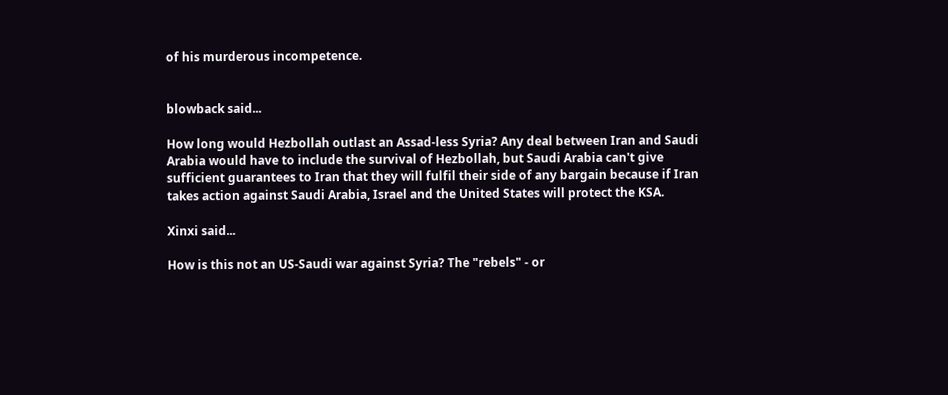of his murderous incompetence.


blowback said...

How long would Hezbollah outlast an Assad-less Syria? Any deal between Iran and Saudi Arabia would have to include the survival of Hezbollah, but Saudi Arabia can't give sufficient guarantees to Iran that they will fulfil their side of any bargain because if Iran takes action against Saudi Arabia, Israel and the United States will protect the KSA.

Xinxi said...

How is this not an US-Saudi war against Syria? The "rebels" - or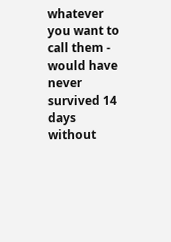whatever you want to call them - would have never survived 14 days without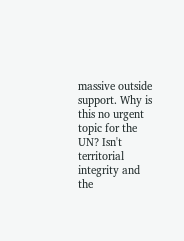massive outside support. Why is this no urgent topic for the UN? Isn't territorial integrity and the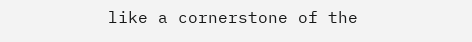like a cornerstone of the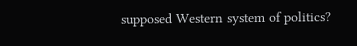supposed Western system of politics?